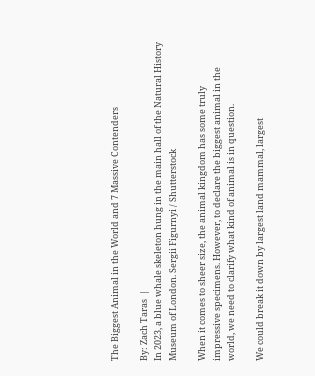The Biggest Animal in the World and 7 Massive Contenders

By: Zach Taras  |
In 2023, a blue whale skeleton hung in the main hall of the Natural History Museum of London. Sergii Figurnyi / Shutterstock

When it comes to sheer size, the animal kingdom has some truly impressive specimens. However, to declare the biggest animal in the world, we need to clarify what kind of animal is in question.

We could break it down by largest land mammal, largest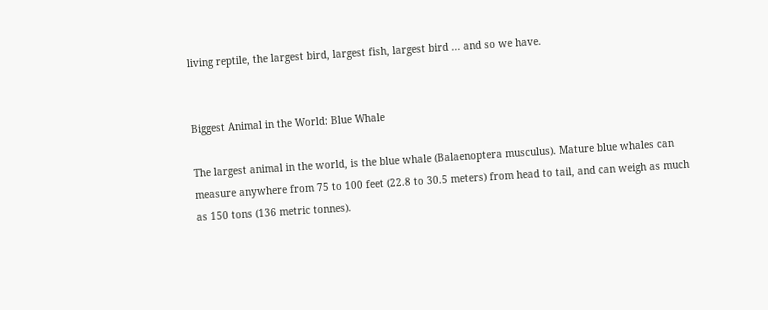living reptile, the largest bird, largest fish, largest bird ... and so we have.


Biggest Animal in the World: Blue Whale

The largest animal in the world, is the blue whale (Balaenoptera musculus). Mature blue whales can measure anywhere from 75 to 100 feet (22.8 to 30.5 meters) from head to tail, and can weigh as much as 150 tons (136 metric tonnes).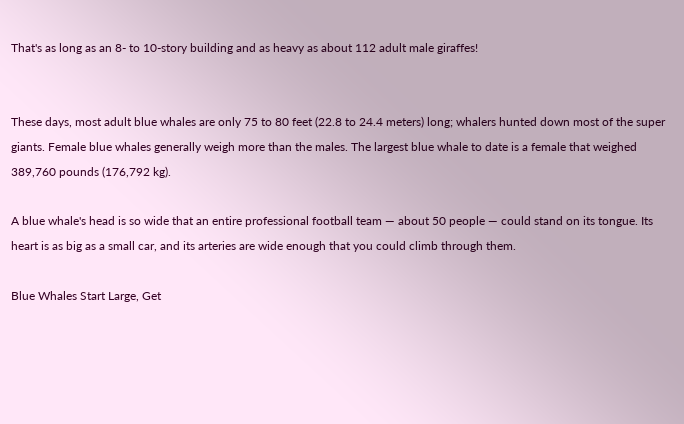That's as long as an 8- to 10-story building and as heavy as about 112 adult male giraffes!


These days, most adult blue whales are only 75 to 80 feet (22.8 to 24.4 meters) long; whalers hunted down most of the super giants. Female blue whales generally weigh more than the males. The largest blue whale to date is a female that weighed 389,760 pounds (176,792 kg).

A blue whale's head is so wide that an entire professional football team — about 50 people — could stand on its tongue. Its heart is as big as a small car, and its arteries are wide enough that you could climb through them.

Blue Whales Start Large, Get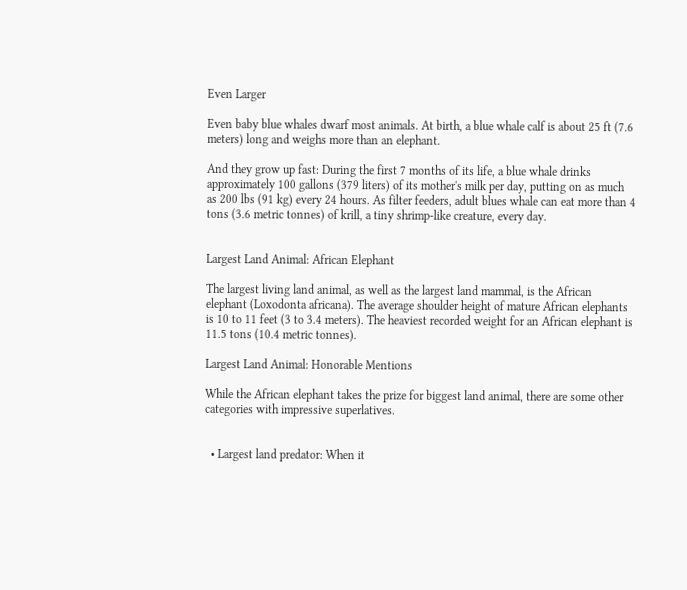Even Larger

Even baby blue whales dwarf most animals. At birth, a blue whale calf is about 25 ft (7.6 meters) long and weighs more than an elephant.

And they grow up fast: During the first 7 months of its life, a blue whale drinks approximately 100 gallons (379 liters) of its mother's milk per day, putting on as much as 200 lbs (91 kg) every 24 hours. As filter feeders, adult blues whale can eat more than 4 tons (3.6 metric tonnes) of krill, a tiny shrimp-like creature, every day.


Largest Land Animal: African Elephant

The largest living land animal, as well as the largest land mammal, is the African elephant (Loxodonta africana). The average shoulder height of mature African elephants is 10 to 11 feet (3 to 3.4 meters). The heaviest recorded weight for an African elephant is 11.5 tons (10.4 metric tonnes).

Largest Land Animal: Honorable Mentions

While the African elephant takes the prize for biggest land animal, there are some other categories with impressive superlatives.


  • Largest land predator: When it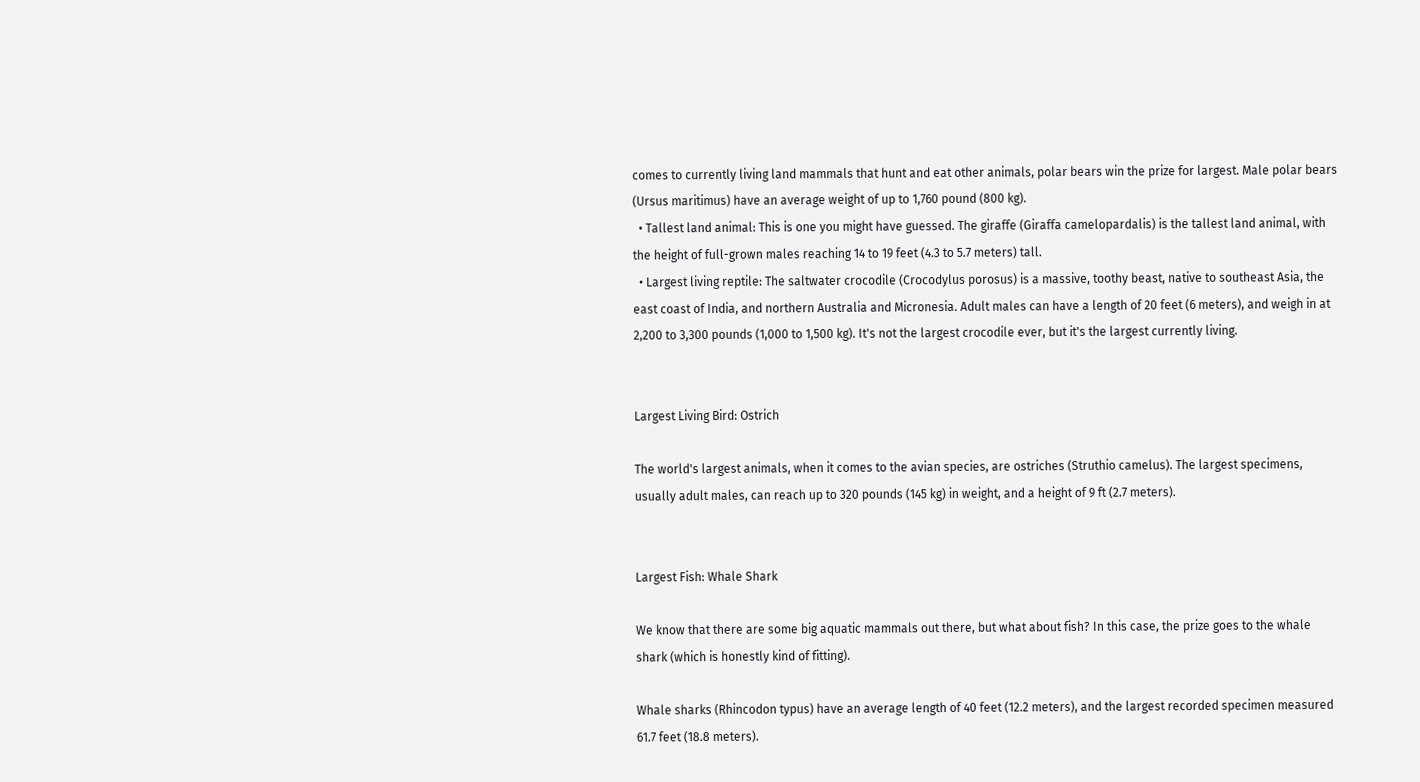comes to currently living land mammals that hunt and eat other animals, polar bears win the prize for largest. Male polar bears (Ursus maritimus) have an average weight of up to 1,760 pound (800 kg).
  • Tallest land animal: This is one you might have guessed. The giraffe (Giraffa camelopardalis) is the tallest land animal, with the height of full-grown males reaching 14 to 19 feet (4.3 to 5.7 meters) tall.
  • Largest living reptile: The saltwater crocodile (Crocodylus porosus) is a massive, toothy beast, native to southeast Asia, the east coast of India, and northern Australia and Micronesia. Adult males can have a length of 20 feet (6 meters), and weigh in at 2,200 to 3,300 pounds (1,000 to 1,500 kg). It's not the largest crocodile ever, but it's the largest currently living.


Largest Living Bird: Ostrich

The world's largest animals, when it comes to the avian species, are ostriches (Struthio camelus). The largest specimens, usually adult males, can reach up to 320 pounds (145 kg) in weight, and a height of 9 ft (2.7 meters).


Largest Fish: Whale Shark

We know that there are some big aquatic mammals out there, but what about fish? In this case, the prize goes to the whale shark (which is honestly kind of fitting).

Whale sharks (Rhincodon typus) have an average length of 40 feet (12.2 meters), and the largest recorded specimen measured 61.7 feet (18.8 meters).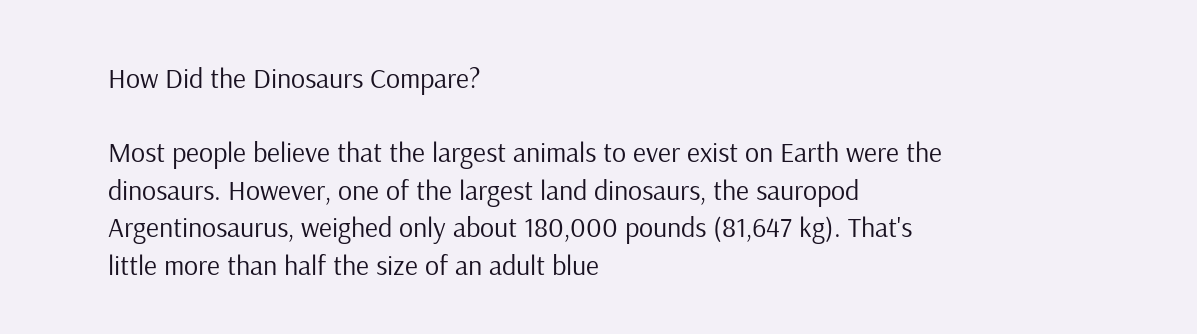How Did the Dinosaurs Compare?

Most people believe that the largest animals to ever exist on Earth were the dinosaurs. However, one of the largest land dinosaurs, the sauropod Argentinosaurus, weighed only about 180,000 pounds (81,647 kg). That's little more than half the size of an adult blue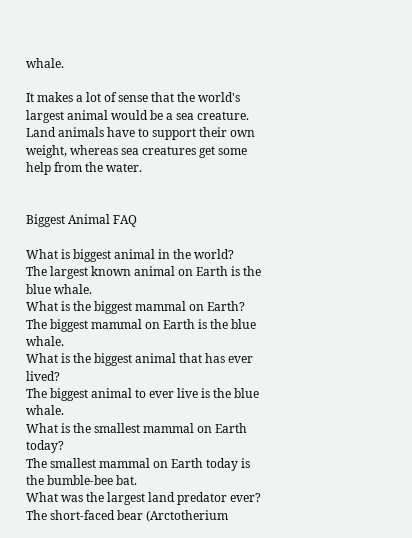whale.

It makes a lot of sense that the world's largest animal would be a sea creature. Land animals have to support their own weight, whereas sea creatures get some help from the water.


Biggest Animal FAQ

What is biggest animal in the world?
The largest known animal on Earth is the blue whale.
What is the biggest mammal on Earth?
The biggest mammal on Earth is the blue whale.
What is the biggest animal that has ever lived?
The biggest animal to ever live is the blue whale.
What is the smallest mammal on Earth today?
The smallest mammal on Earth today is the bumble-bee bat.
What was the largest land predator ever?
The short-faced bear (Arctotherium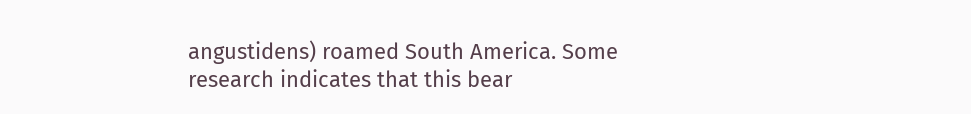angustidens) roamed South America. Some research indicates that this bear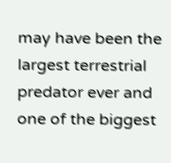may have been the largest terrestrial predator ever and one of the biggest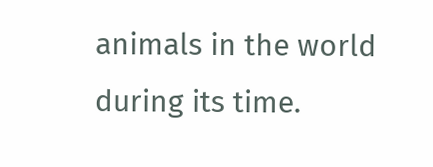animals in the world during its time.